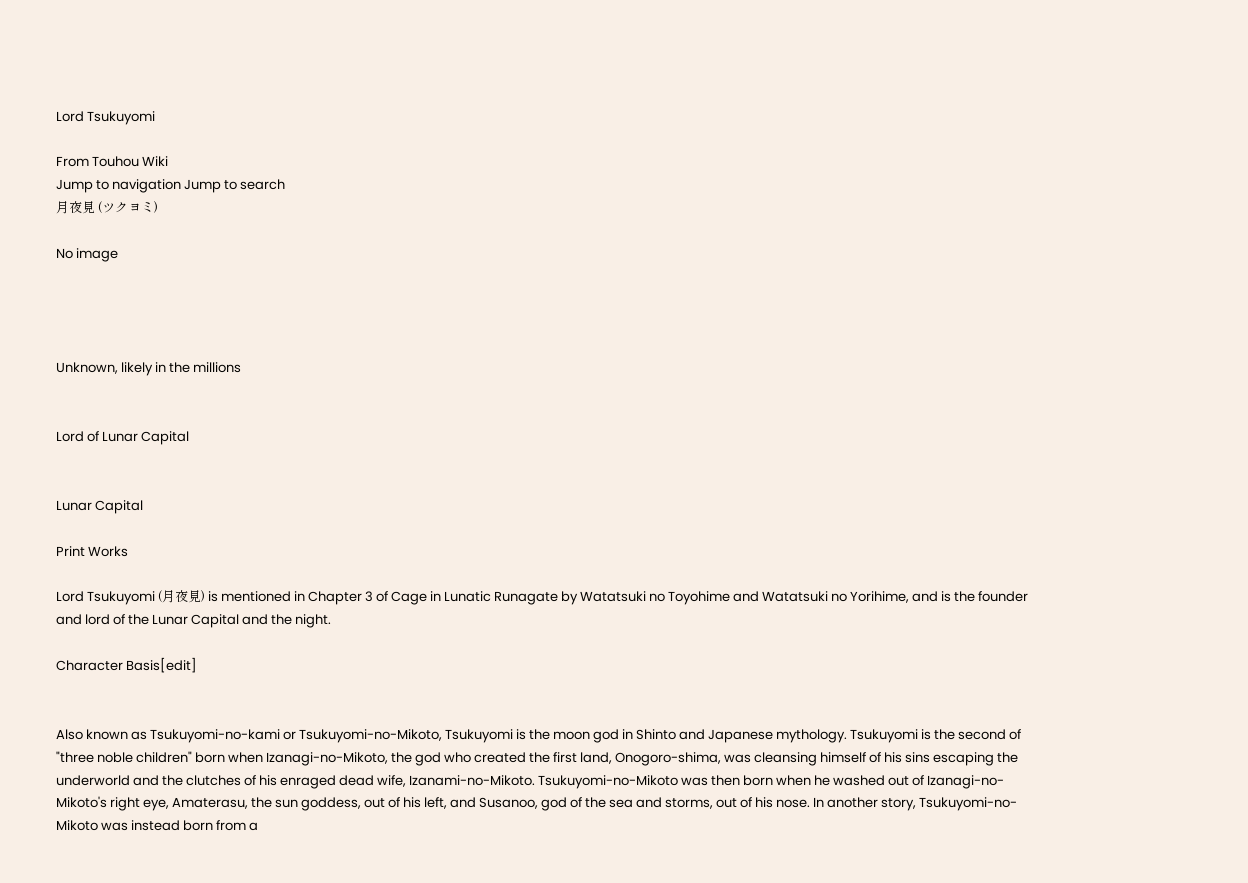Lord Tsukuyomi

From Touhou Wiki
Jump to navigation Jump to search
月夜見 (ツクヨミ)

No image




Unknown, likely in the millions


Lord of Lunar Capital


Lunar Capital

Print Works

Lord Tsukuyomi (月夜見) is mentioned in Chapter 3 of Cage in Lunatic Runagate by Watatsuki no Toyohime and Watatsuki no Yorihime, and is the founder and lord of the Lunar Capital and the night.

Character Basis[edit]


Also known as Tsukuyomi-no-kami or Tsukuyomi-no-Mikoto, Tsukuyomi is the moon god in Shinto and Japanese mythology. Tsukuyomi is the second of "three noble children" born when Izanagi-no-Mikoto, the god who created the first land, Onogoro-shima, was cleansing himself of his sins escaping the underworld and the clutches of his enraged dead wife, Izanami-no-Mikoto. Tsukuyomi-no-Mikoto was then born when he washed out of Izanagi-no-Mikoto's right eye, Amaterasu, the sun goddess, out of his left, and Susanoo, god of the sea and storms, out of his nose. In another story, Tsukuyomi-no-Mikoto was instead born from a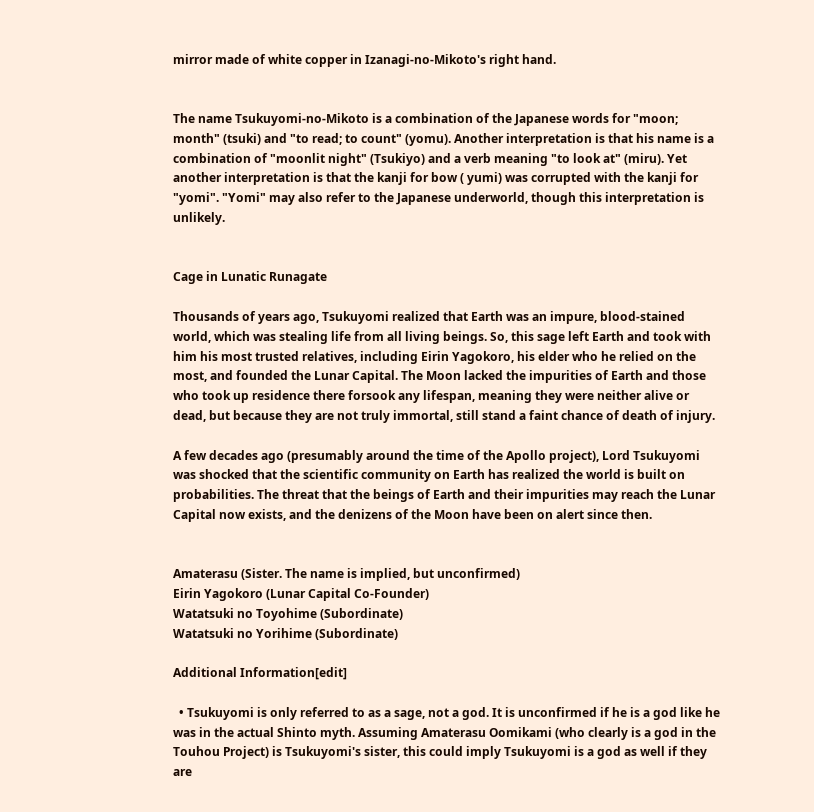mirror made of white copper in Izanagi-no-Mikoto's right hand.


The name Tsukuyomi-no-Mikoto is a combination of the Japanese words for "moon; month" (tsuki) and "to read; to count" (yomu). Another interpretation is that his name is a combination of "moonlit night" (Tsukiyo) and a verb meaning "to look at" (miru). Yet another interpretation is that the kanji for bow ( yumi) was corrupted with the kanji for "yomi". "Yomi" may also refer to the Japanese underworld, though this interpretation is unlikely.


Cage in Lunatic Runagate

Thousands of years ago, Tsukuyomi realized that Earth was an impure, blood-stained world, which was stealing life from all living beings. So, this sage left Earth and took with him his most trusted relatives, including Eirin Yagokoro, his elder who he relied on the most, and founded the Lunar Capital. The Moon lacked the impurities of Earth and those who took up residence there forsook any lifespan, meaning they were neither alive or dead, but because they are not truly immortal, still stand a faint chance of death of injury.

A few decades ago (presumably around the time of the Apollo project), Lord Tsukuyomi was shocked that the scientific community on Earth has realized the world is built on probabilities. The threat that the beings of Earth and their impurities may reach the Lunar Capital now exists, and the denizens of the Moon have been on alert since then.


Amaterasu (Sister. The name is implied, but unconfirmed)
Eirin Yagokoro (Lunar Capital Co-Founder)
Watatsuki no Toyohime (Subordinate)
Watatsuki no Yorihime (Subordinate)

Additional Information[edit]

  • Tsukuyomi is only referred to as a sage, not a god. It is unconfirmed if he is a god like he was in the actual Shinto myth. Assuming Amaterasu Oomikami (who clearly is a god in the Touhou Project) is Tsukuyomi's sister, this could imply Tsukuyomi is a god as well if they are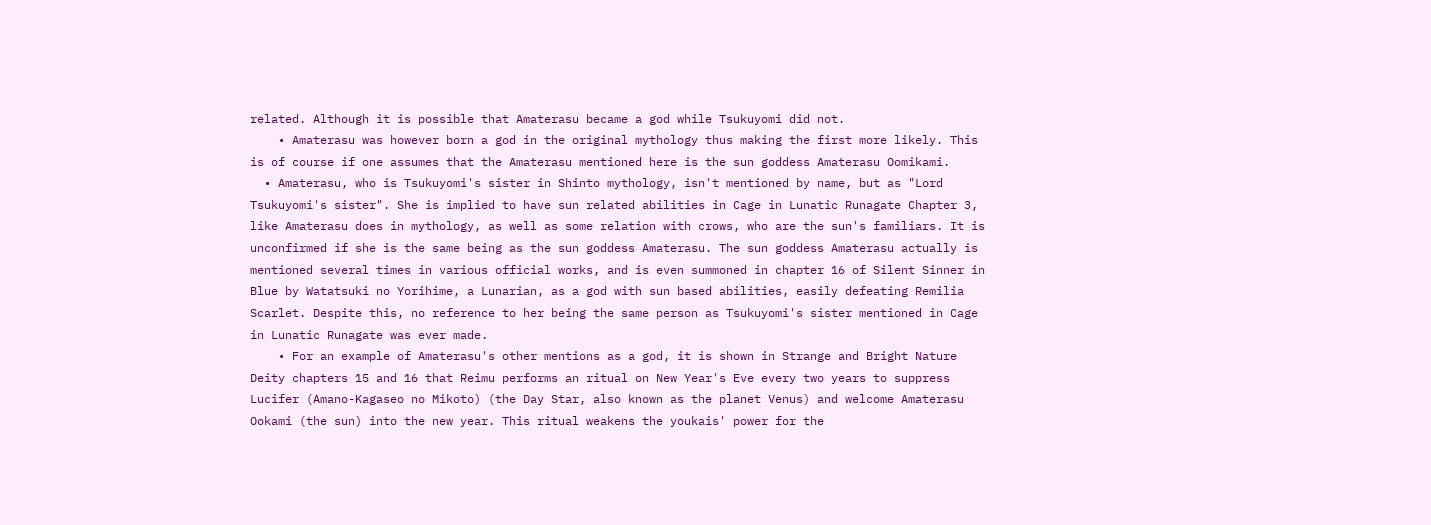related. Although it is possible that Amaterasu became a god while Tsukuyomi did not.
    • Amaterasu was however born a god in the original mythology thus making the first more likely. This is of course if one assumes that the Amaterasu mentioned here is the sun goddess Amaterasu Oomikami.
  • Amaterasu, who is Tsukuyomi's sister in Shinto mythology, isn't mentioned by name, but as "Lord Tsukuyomi's sister". She is implied to have sun related abilities in Cage in Lunatic Runagate Chapter 3, like Amaterasu does in mythology, as well as some relation with crows, who are the sun's familiars. It is unconfirmed if she is the same being as the sun goddess Amaterasu. The sun goddess Amaterasu actually is mentioned several times in various official works, and is even summoned in chapter 16 of Silent Sinner in Blue by Watatsuki no Yorihime, a Lunarian, as a god with sun based abilities, easily defeating Remilia Scarlet. Despite this, no reference to her being the same person as Tsukuyomi's sister mentioned in Cage in Lunatic Runagate was ever made.
    • For an example of Amaterasu's other mentions as a god, it is shown in Strange and Bright Nature Deity chapters 15 and 16 that Reimu performs an ritual on New Year's Eve every two years to suppress Lucifer (Amano-Kagaseo no Mikoto) (the Day Star, also known as the planet Venus) and welcome Amaterasu Ookami (the sun) into the new year. This ritual weakens the youkais' power for the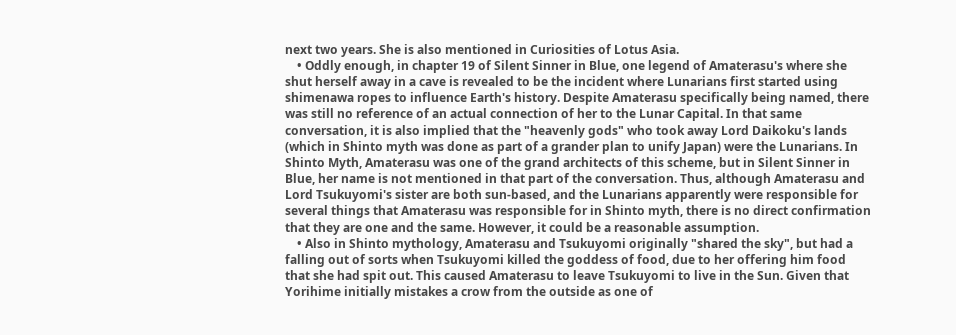next two years. She is also mentioned in Curiosities of Lotus Asia.
    • Oddly enough, in chapter 19 of Silent Sinner in Blue, one legend of Amaterasu's where she shut herself away in a cave is revealed to be the incident where Lunarians first started using shimenawa ropes to influence Earth's history. Despite Amaterasu specifically being named, there was still no reference of an actual connection of her to the Lunar Capital. In that same conversation, it is also implied that the "heavenly gods" who took away Lord Daikoku's lands (which in Shinto myth was done as part of a grander plan to unify Japan) were the Lunarians. In Shinto Myth, Amaterasu was one of the grand architects of this scheme, but in Silent Sinner in Blue, her name is not mentioned in that part of the conversation. Thus, although Amaterasu and Lord Tsukuyomi's sister are both sun-based, and the Lunarians apparently were responsible for several things that Amaterasu was responsible for in Shinto myth, there is no direct confirmation that they are one and the same. However, it could be a reasonable assumption.
    • Also in Shinto mythology, Amaterasu and Tsukuyomi originally "shared the sky", but had a falling out of sorts when Tsukuyomi killed the goddess of food, due to her offering him food that she had spit out. This caused Amaterasu to leave Tsukuyomi to live in the Sun. Given that Yorihime initially mistakes a crow from the outside as one of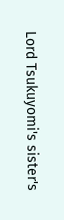Lord Tsukuyomi's sister's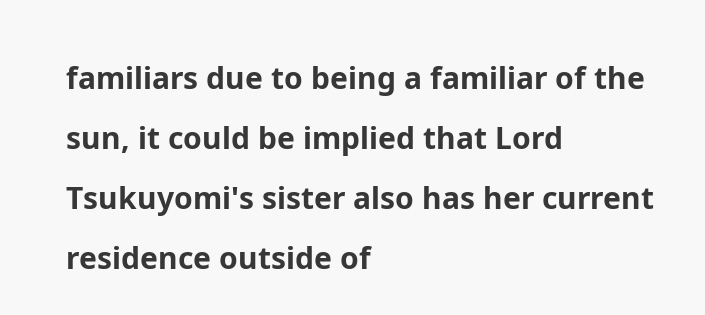familiars due to being a familiar of the sun, it could be implied that Lord Tsukuyomi's sister also has her current residence outside of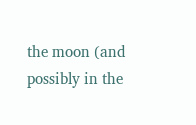the moon (and possibly in the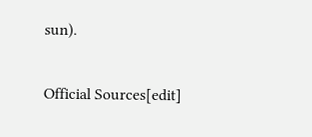sun).

Official Sources[edit]